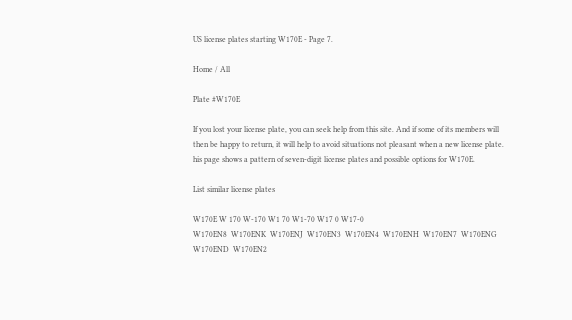US license plates starting W170E - Page 7.

Home / All

Plate #W170E

If you lost your license plate, you can seek help from this site. And if some of its members will then be happy to return, it will help to avoid situations not pleasant when a new license plate. his page shows a pattern of seven-digit license plates and possible options for W170E.

List similar license plates

W170E W 170 W-170 W1 70 W1-70 W17 0 W17-0
W170EN8  W170ENK  W170ENJ  W170EN3  W170EN4  W170ENH  W170EN7  W170ENG  W170END  W170EN2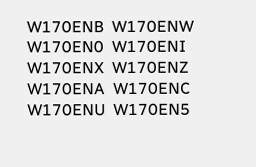W170ENB  W170ENW  W170EN0  W170ENI  W170ENX  W170ENZ  W170ENA  W170ENC  W170ENU  W170EN5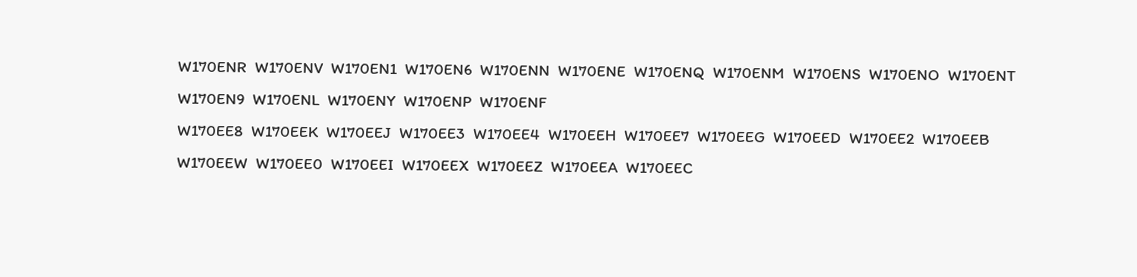W170ENR  W170ENV  W170EN1  W170EN6  W170ENN  W170ENE  W170ENQ  W170ENM  W170ENS  W170ENO  W170ENT  W170EN9  W170ENL  W170ENY  W170ENP  W170ENF
W170EE8  W170EEK  W170EEJ  W170EE3  W170EE4  W170EEH  W170EE7  W170EEG  W170EED  W170EE2  W170EEB  W170EEW  W170EE0  W170EEI  W170EEX  W170EEZ  W170EEA  W170EEC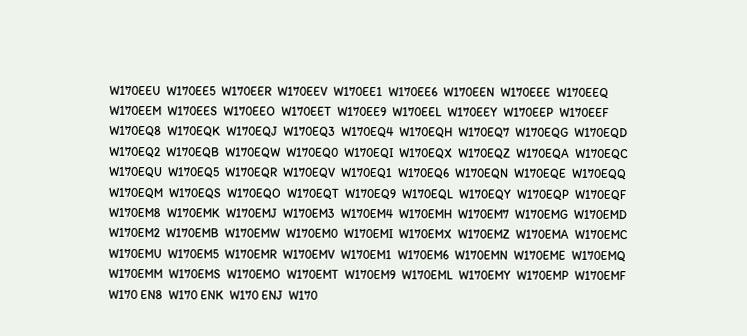W170EEU  W170EE5  W170EER  W170EEV  W170EE1  W170EE6  W170EEN  W170EEE  W170EEQ  W170EEM  W170EES  W170EEO  W170EET  W170EE9  W170EEL  W170EEY  W170EEP  W170EEF
W170EQ8  W170EQK  W170EQJ  W170EQ3  W170EQ4  W170EQH  W170EQ7  W170EQG  W170EQD  W170EQ2  W170EQB  W170EQW  W170EQ0  W170EQI  W170EQX  W170EQZ  W170EQA  W170EQC  W170EQU  W170EQ5  W170EQR  W170EQV  W170EQ1  W170EQ6  W170EQN  W170EQE  W170EQQ  W170EQM  W170EQS  W170EQO  W170EQT  W170EQ9  W170EQL  W170EQY  W170EQP  W170EQF
W170EM8  W170EMK  W170EMJ  W170EM3  W170EM4  W170EMH  W170EM7  W170EMG  W170EMD  W170EM2  W170EMB  W170EMW  W170EM0  W170EMI  W170EMX  W170EMZ  W170EMA  W170EMC  W170EMU  W170EM5  W170EMR  W170EMV  W170EM1  W170EM6  W170EMN  W170EME  W170EMQ  W170EMM  W170EMS  W170EMO  W170EMT  W170EM9  W170EML  W170EMY  W170EMP  W170EMF
W170 EN8  W170 ENK  W170 ENJ  W170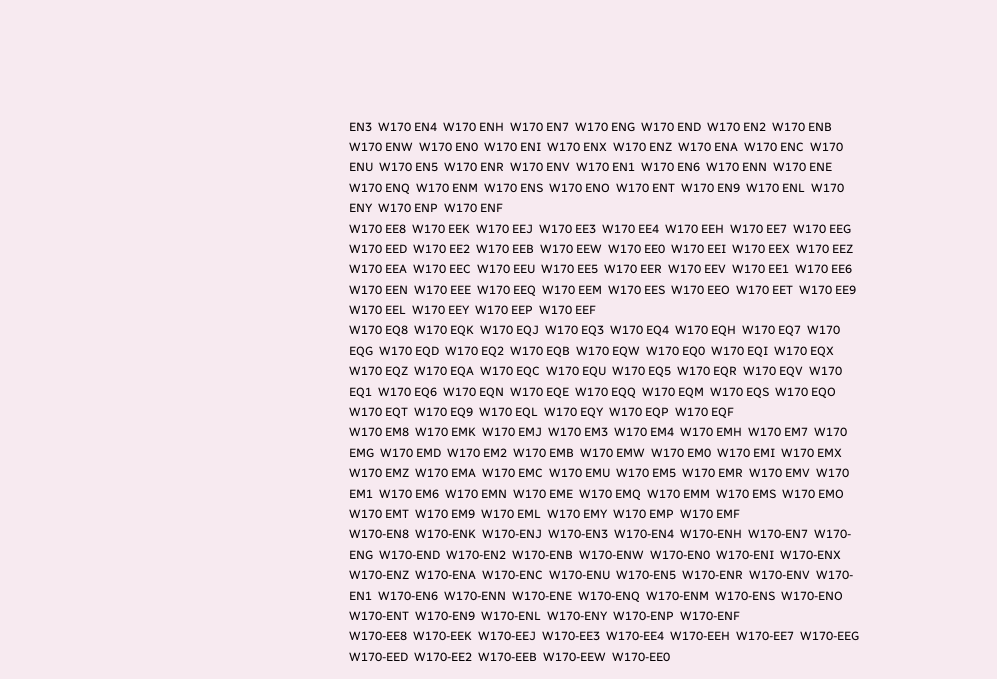EN3  W170 EN4  W170 ENH  W170 EN7  W170 ENG  W170 END  W170 EN2  W170 ENB  W170 ENW  W170 EN0  W170 ENI  W170 ENX  W170 ENZ  W170 ENA  W170 ENC  W170 ENU  W170 EN5  W170 ENR  W170 ENV  W170 EN1  W170 EN6  W170 ENN  W170 ENE  W170 ENQ  W170 ENM  W170 ENS  W170 ENO  W170 ENT  W170 EN9  W170 ENL  W170 ENY  W170 ENP  W170 ENF
W170 EE8  W170 EEK  W170 EEJ  W170 EE3  W170 EE4  W170 EEH  W170 EE7  W170 EEG  W170 EED  W170 EE2  W170 EEB  W170 EEW  W170 EE0  W170 EEI  W170 EEX  W170 EEZ  W170 EEA  W170 EEC  W170 EEU  W170 EE5  W170 EER  W170 EEV  W170 EE1  W170 EE6  W170 EEN  W170 EEE  W170 EEQ  W170 EEM  W170 EES  W170 EEO  W170 EET  W170 EE9  W170 EEL  W170 EEY  W170 EEP  W170 EEF
W170 EQ8  W170 EQK  W170 EQJ  W170 EQ3  W170 EQ4  W170 EQH  W170 EQ7  W170 EQG  W170 EQD  W170 EQ2  W170 EQB  W170 EQW  W170 EQ0  W170 EQI  W170 EQX  W170 EQZ  W170 EQA  W170 EQC  W170 EQU  W170 EQ5  W170 EQR  W170 EQV  W170 EQ1  W170 EQ6  W170 EQN  W170 EQE  W170 EQQ  W170 EQM  W170 EQS  W170 EQO  W170 EQT  W170 EQ9  W170 EQL  W170 EQY  W170 EQP  W170 EQF
W170 EM8  W170 EMK  W170 EMJ  W170 EM3  W170 EM4  W170 EMH  W170 EM7  W170 EMG  W170 EMD  W170 EM2  W170 EMB  W170 EMW  W170 EM0  W170 EMI  W170 EMX  W170 EMZ  W170 EMA  W170 EMC  W170 EMU  W170 EM5  W170 EMR  W170 EMV  W170 EM1  W170 EM6  W170 EMN  W170 EME  W170 EMQ  W170 EMM  W170 EMS  W170 EMO  W170 EMT  W170 EM9  W170 EML  W170 EMY  W170 EMP  W170 EMF
W170-EN8  W170-ENK  W170-ENJ  W170-EN3  W170-EN4  W170-ENH  W170-EN7  W170-ENG  W170-END  W170-EN2  W170-ENB  W170-ENW  W170-EN0  W170-ENI  W170-ENX  W170-ENZ  W170-ENA  W170-ENC  W170-ENU  W170-EN5  W170-ENR  W170-ENV  W170-EN1  W170-EN6  W170-ENN  W170-ENE  W170-ENQ  W170-ENM  W170-ENS  W170-ENO  W170-ENT  W170-EN9  W170-ENL  W170-ENY  W170-ENP  W170-ENF
W170-EE8  W170-EEK  W170-EEJ  W170-EE3  W170-EE4  W170-EEH  W170-EE7  W170-EEG  W170-EED  W170-EE2  W170-EEB  W170-EEW  W170-EE0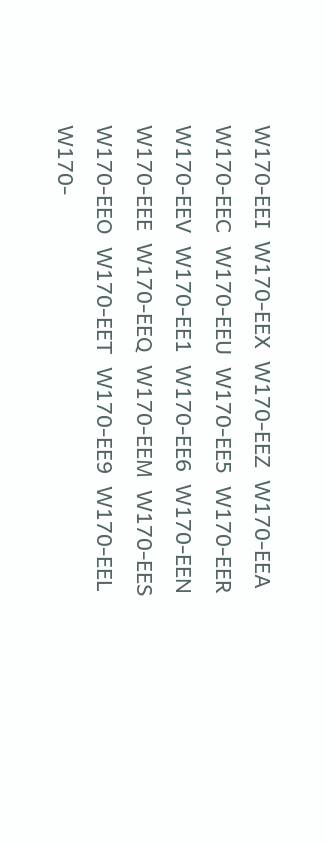W170-EEI  W170-EEX  W170-EEZ  W170-EEA  W170-EEC  W170-EEU  W170-EE5  W170-EER  W170-EEV  W170-EE1  W170-EE6  W170-EEN  W170-EEE  W170-EEQ  W170-EEM  W170-EES  W170-EEO  W170-EET  W170-EE9  W170-EEL  W170-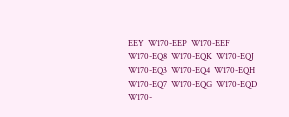EEY  W170-EEP  W170-EEF
W170-EQ8  W170-EQK  W170-EQJ  W170-EQ3  W170-EQ4  W170-EQH  W170-EQ7  W170-EQG  W170-EQD  W170-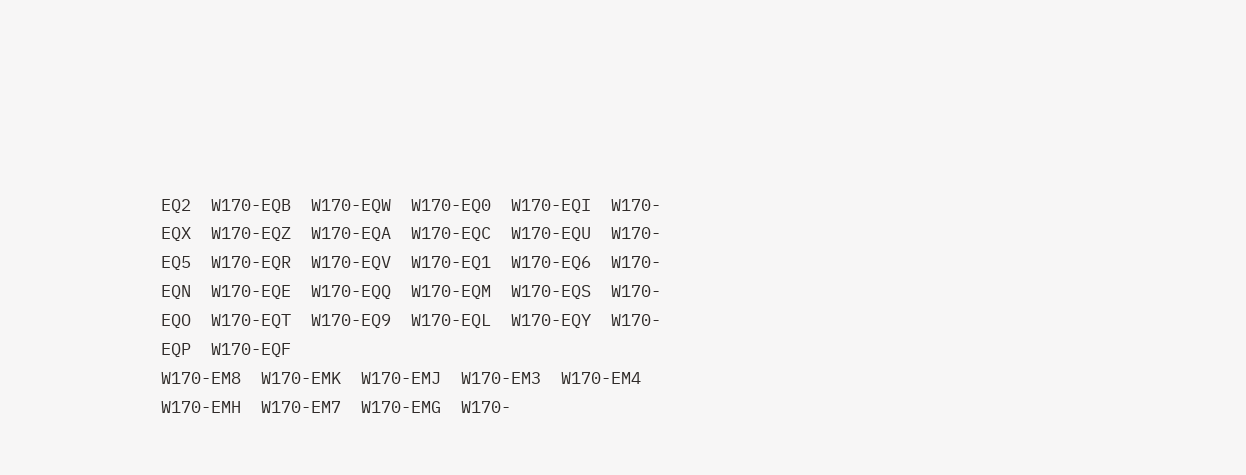EQ2  W170-EQB  W170-EQW  W170-EQ0  W170-EQI  W170-EQX  W170-EQZ  W170-EQA  W170-EQC  W170-EQU  W170-EQ5  W170-EQR  W170-EQV  W170-EQ1  W170-EQ6  W170-EQN  W170-EQE  W170-EQQ  W170-EQM  W170-EQS  W170-EQO  W170-EQT  W170-EQ9  W170-EQL  W170-EQY  W170-EQP  W170-EQF
W170-EM8  W170-EMK  W170-EMJ  W170-EM3  W170-EM4  W170-EMH  W170-EM7  W170-EMG  W170-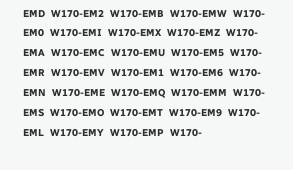EMD  W170-EM2  W170-EMB  W170-EMW  W170-EM0  W170-EMI  W170-EMX  W170-EMZ  W170-EMA  W170-EMC  W170-EMU  W170-EM5  W170-EMR  W170-EMV  W170-EM1  W170-EM6  W170-EMN  W170-EME  W170-EMQ  W170-EMM  W170-EMS  W170-EMO  W170-EMT  W170-EM9  W170-EML  W170-EMY  W170-EMP  W170-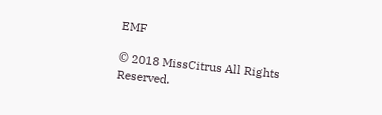EMF

© 2018 MissCitrus All Rights Reserved.